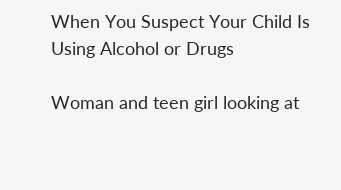When You Suspect Your Child Is Using Alcohol or Drugs

Woman and teen girl looking at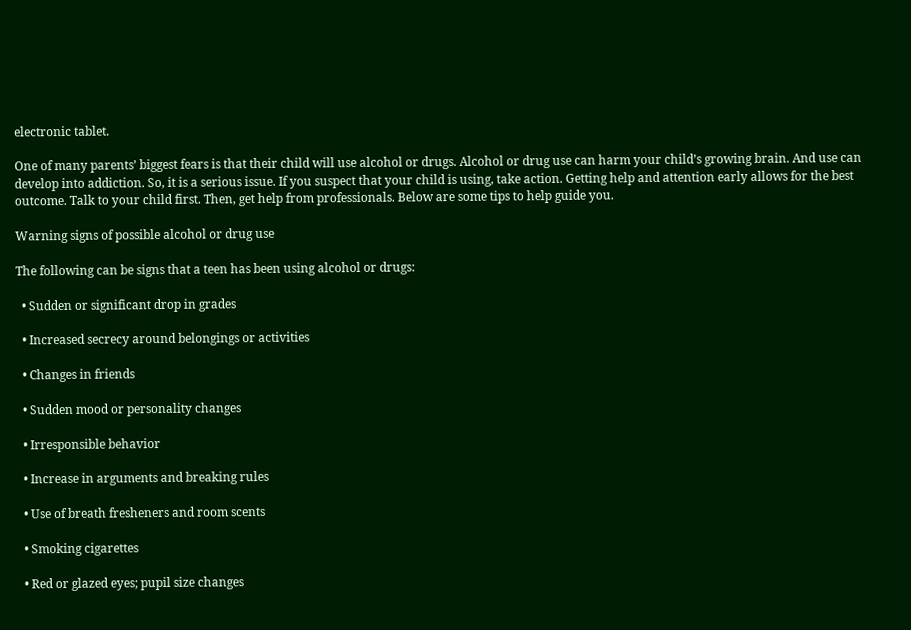electronic tablet.

One of many parents’ biggest fears is that their child will use alcohol or drugs. Alcohol or drug use can harm your child’s growing brain. And use can develop into addiction. So, it is a serious issue. If you suspect that your child is using, take action. Getting help and attention early allows for the best outcome. Talk to your child first. Then, get help from professionals. Below are some tips to help guide you.

Warning signs of possible alcohol or drug use

The following can be signs that a teen has been using alcohol or drugs:

  • Sudden or significant drop in grades

  • Increased secrecy around belongings or activities

  • Changes in friends

  • Sudden mood or personality changes

  • Irresponsible behavior

  • Increase in arguments and breaking rules

  • Use of breath fresheners and room scents

  • Smoking cigarettes

  • Red or glazed eyes; pupil size changes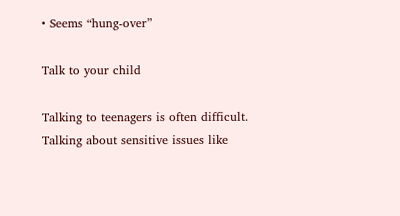• Seems “hung-over”

Talk to your child

Talking to teenagers is often difficult. Talking about sensitive issues like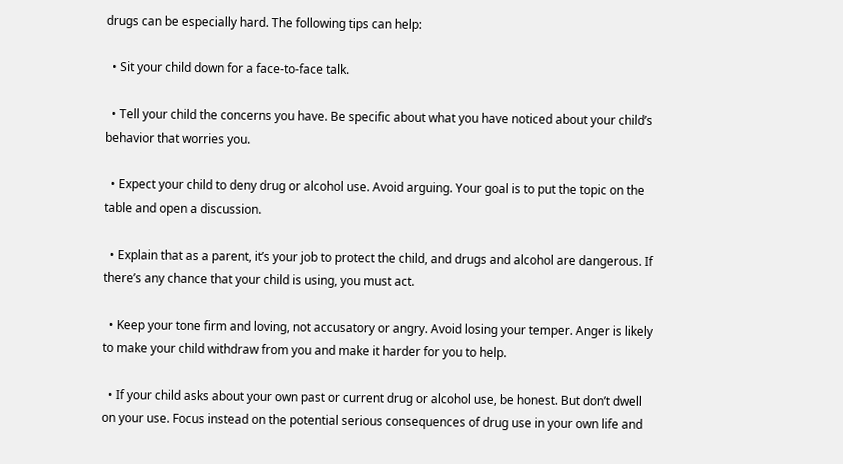drugs can be especially hard. The following tips can help:

  • Sit your child down for a face-to-face talk.

  • Tell your child the concerns you have. Be specific about what you have noticed about your child’s behavior that worries you.

  • Expect your child to deny drug or alcohol use. Avoid arguing. Your goal is to put the topic on the table and open a discussion.

  • Explain that as a parent, it’s your job to protect the child, and drugs and alcohol are dangerous. If there’s any chance that your child is using, you must act.

  • Keep your tone firm and loving, not accusatory or angry. Avoid losing your temper. Anger is likely to make your child withdraw from you and make it harder for you to help.

  • If your child asks about your own past or current drug or alcohol use, be honest. But don’t dwell on your use. Focus instead on the potential serious consequences of drug use in your own life and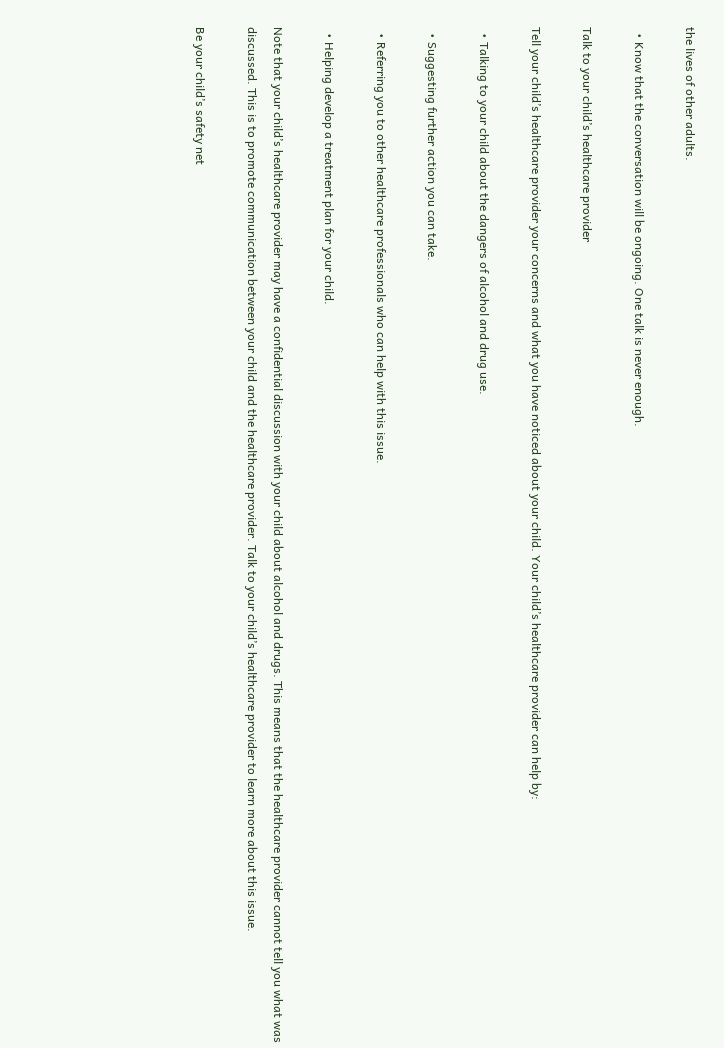the lives of other adults.

  • Know that the conversation will be ongoing. One talk is never enough.

Talk to your child’s healthcare provider

Tell your child’s healthcare provider your concerns and what you have noticed about your child. Your child’s healthcare provider can help by:

  • Talking to your child about the dangers of alcohol and drug use.

  • Suggesting further action you can take.

  • Referring you to other healthcare professionals who can help with this issue.

  • Helping develop a treatment plan for your child.

Note that your child’s healthcare provider may have a confidential discussion with your child about alcohol and drugs. This means that the healthcare provider cannot tell you what was discussed. This is to promote communication between your child and the healthcare provider. Talk to your child’s healthcare provider to learn more about this issue.

Be your child’s safety net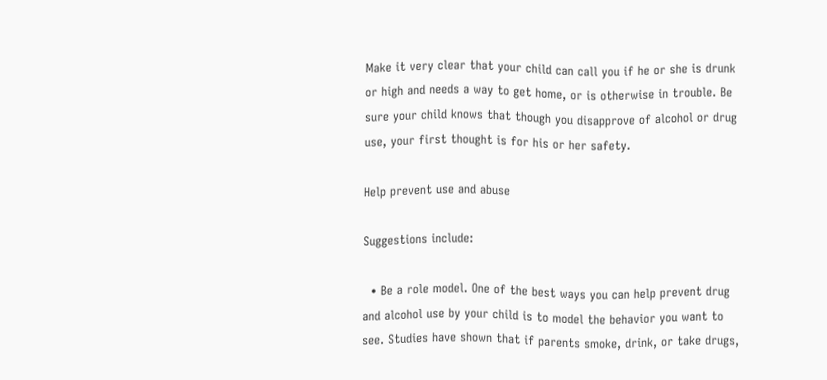Make it very clear that your child can call you if he or she is drunk or high and needs a way to get home, or is otherwise in trouble. Be sure your child knows that though you disapprove of alcohol or drug use, your first thought is for his or her safety.

Help prevent use and abuse

Suggestions include:

  • Be a role model. One of the best ways you can help prevent drug and alcohol use by your child is to model the behavior you want to see. Studies have shown that if parents smoke, drink, or take drugs,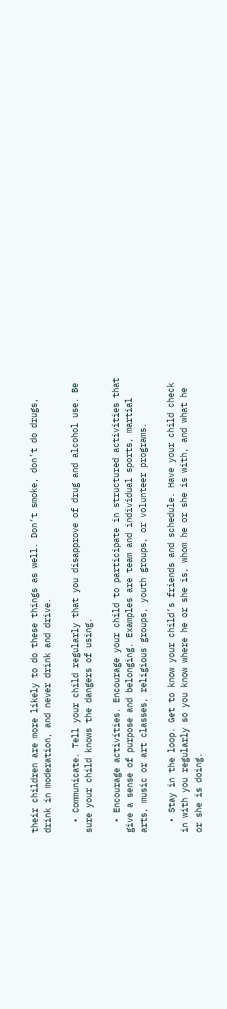their children are more likely to do these things as well. Don’t smoke, don’t do drugs, drink in moderation, and never drink and drive.

  • Communicate. Tell your child regularly that you disapprove of drug and alcohol use. Be sure your child knows the dangers of using.

  • Encourage activities. Encourage your child to participate in structured activities that give a sense of purpose and belonging. Examples are team and individual sports, martial arts, music or art classes, religious groups, youth groups, or volunteer programs.

  • Stay in the loop. Get to know your child’s friends and schedule. Have your child check in with you regularly so you know where he or she is, whom he or she is with, and what he or she is doing.